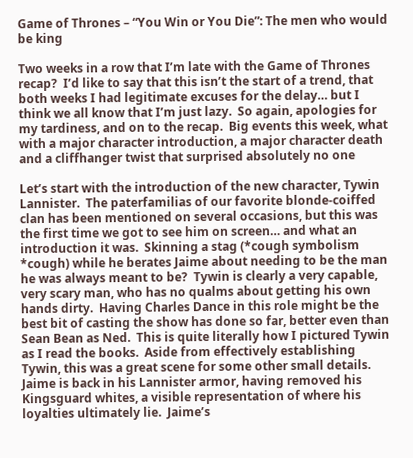Game of Thrones – “You Win or You Die”: The men who would be king

Two weeks in a row that I’m late with the Game of Thrones recap?  I’d like to say that this isn’t the start of a trend, that both weeks I had legitimate excuses for the delay… but I think we all know that I’m just lazy.  So again, apologies for my tardiness, and on to the recap.  Big events this week, what with a major character introduction, a major character death and a cliffhanger twist that surprised absolutely no one

Let’s start with the introduction of the new character, Tywin Lannister.  The paterfamilias of our favorite blonde-coiffed clan has been mentioned on several occasions, but this was the first time we got to see him on screen… and what an introduction it was.  Skinning a stag (*cough symbolism *cough) while he berates Jaime about needing to be the man he was always meant to be?  Tywin is clearly a very capable, very scary man, who has no qualms about getting his own hands dirty.  Having Charles Dance in this role might be the best bit of casting the show has done so far, better even than Sean Bean as Ned.  This is quite literally how I pictured Tywin as I read the books.  Aside from effectively establishing Tywin, this was a great scene for some other small details.  Jaime is back in his Lannister armor, having removed his Kingsguard whites, a visible representation of where his loyalties ultimately lie.  Jaime’s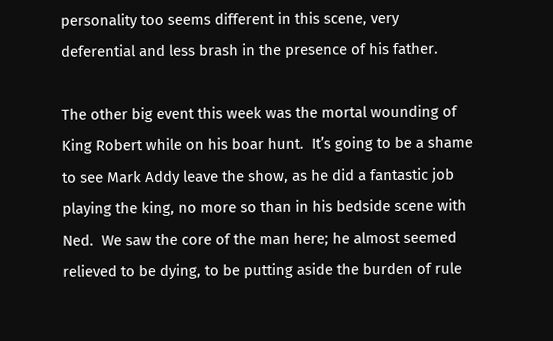personality too seems different in this scene, very deferential and less brash in the presence of his father.

The other big event this week was the mortal wounding of King Robert while on his boar hunt.  It’s going to be a shame to see Mark Addy leave the show, as he did a fantastic job playing the king, no more so than in his bedside scene with Ned.  We saw the core of the man here; he almost seemed relieved to be dying, to be putting aside the burden of rule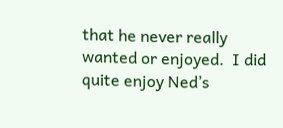that he never really wanted or enjoyed.  I did quite enjoy Ned’s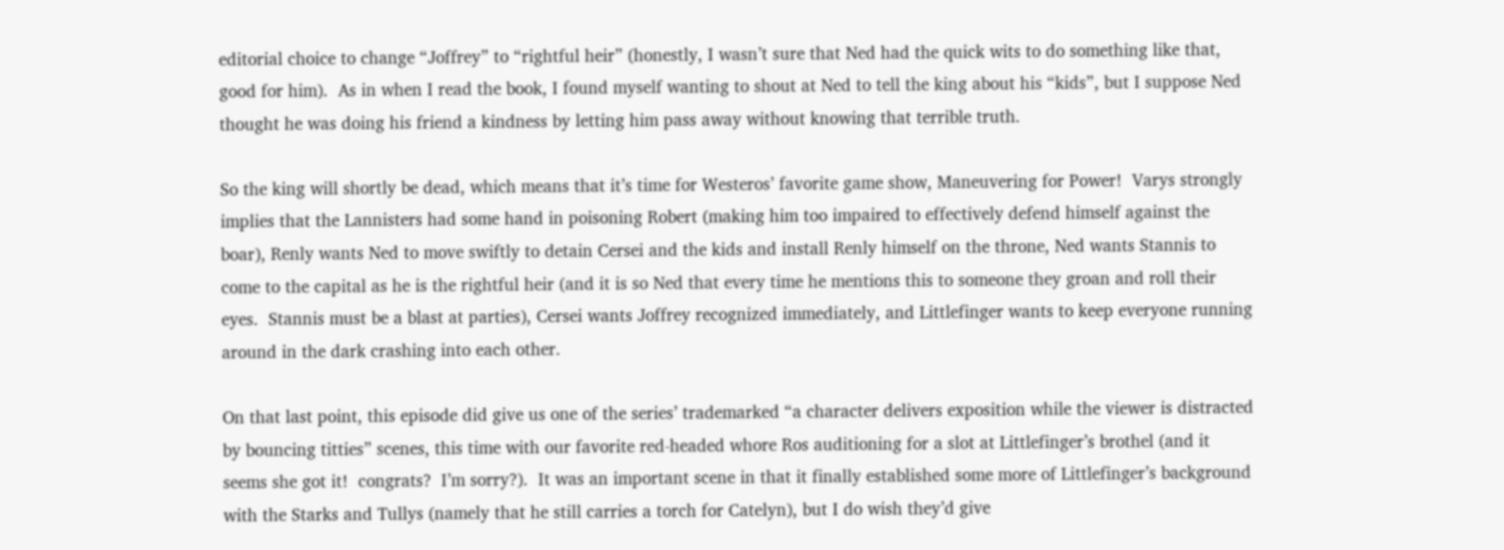editorial choice to change “Joffrey” to “rightful heir” (honestly, I wasn’t sure that Ned had the quick wits to do something like that, good for him).  As in when I read the book, I found myself wanting to shout at Ned to tell the king about his “kids”, but I suppose Ned thought he was doing his friend a kindness by letting him pass away without knowing that terrible truth.

So the king will shortly be dead, which means that it’s time for Westeros’ favorite game show, Maneuvering for Power!  Varys strongly implies that the Lannisters had some hand in poisoning Robert (making him too impaired to effectively defend himself against the boar), Renly wants Ned to move swiftly to detain Cersei and the kids and install Renly himself on the throne, Ned wants Stannis to come to the capital as he is the rightful heir (and it is so Ned that every time he mentions this to someone they groan and roll their eyes.  Stannis must be a blast at parties), Cersei wants Joffrey recognized immediately, and Littlefinger wants to keep everyone running around in the dark crashing into each other.

On that last point, this episode did give us one of the series’ trademarked “a character delivers exposition while the viewer is distracted by bouncing titties” scenes, this time with our favorite red-headed whore Ros auditioning for a slot at Littlefinger’s brothel (and it seems she got it!  congrats?  I’m sorry?).  It was an important scene in that it finally established some more of Littlefinger’s background with the Starks and Tullys (namely that he still carries a torch for Catelyn), but I do wish they’d give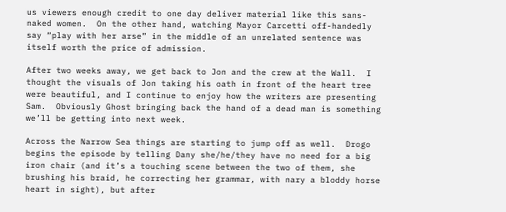us viewers enough credit to one day deliver material like this sans-naked women.  On the other hand, watching Mayor Carcetti off-handedly say “play with her arse” in the middle of an unrelated sentence was itself worth the price of admission.

After two weeks away, we get back to Jon and the crew at the Wall.  I thought the visuals of Jon taking his oath in front of the heart tree were beautiful, and I continue to enjoy how the writers are presenting Sam.  Obviously Ghost bringing back the hand of a dead man is something we’ll be getting into next week.

Across the Narrow Sea things are starting to jump off as well.  Drogo begins the episode by telling Dany she/he/they have no need for a big iron chair (and it’s a touching scene between the two of them, she brushing his braid, he correcting her grammar, with nary a bloddy horse heart in sight), but after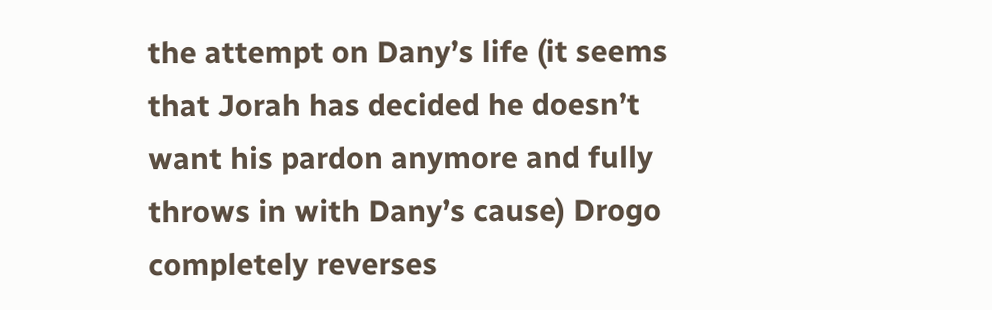the attempt on Dany’s life (it seems that Jorah has decided he doesn’t want his pardon anymore and fully throws in with Dany’s cause) Drogo completely reverses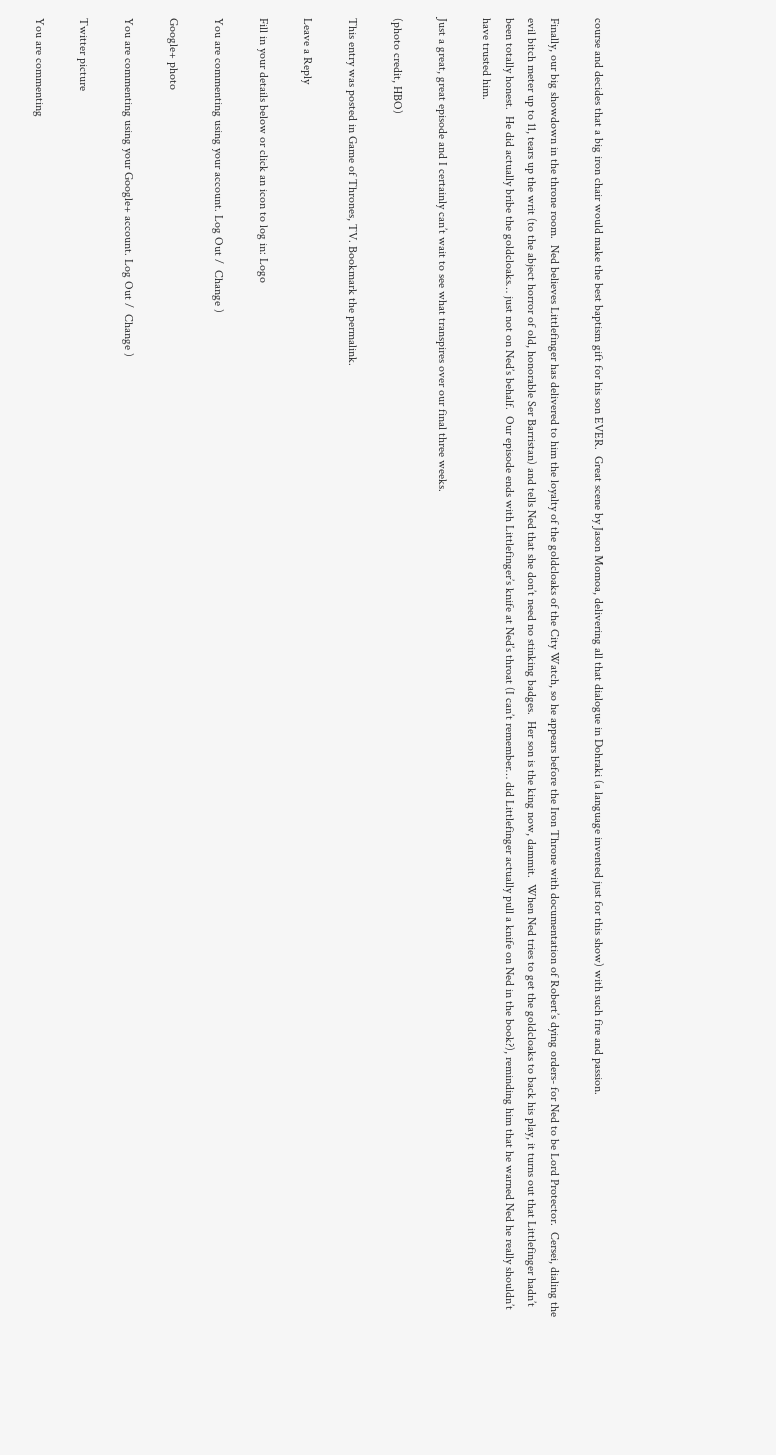course and decides that a big iron chair would make the best baptism gift for his son EVER.  Great scene by Jason Momoa, delivering all that dialogue in Dohraki (a language invented just for this show) with such fire and passion.

Finally, our big showdown in the throne room.  Ned believes Littlefinger has delivered to him the loyalty of the goldcloaks of the City Watch, so he appears before the Iron Throne with documentation of Robert’s dying orders- for Ned to be Lord Protector.  Cersei, dialing the evil bitch meter up to 11, tears up the writ (to the abject horror of old, honorable Ser Barristan) and tells Ned that she don’t need no stinking badges.  Her son is the king now, dammit.  When Ned tries to get the goldcloaks to back his play, it turns out that Littlefinger hadn’t been totally honest.  He did actually bribe the goldcloaks… just not on Ned’s behalf.  Our episode ends with Littlefinger’s knife at Ned’s throat (I can’t remember… did Littlefinger actually pull a knife on Ned in the book?), reminding him that he warned Ned he really shouldn’t have trusted him.

Just a great, great episode and I certainly can’t wait to see what transpires over our final three weeks.

(photo credit, HBO)

This entry was posted in Game of Thrones, TV. Bookmark the permalink.

Leave a Reply

Fill in your details below or click an icon to log in: Logo

You are commenting using your account. Log Out /  Change )

Google+ photo

You are commenting using your Google+ account. Log Out /  Change )

Twitter picture

You are commenting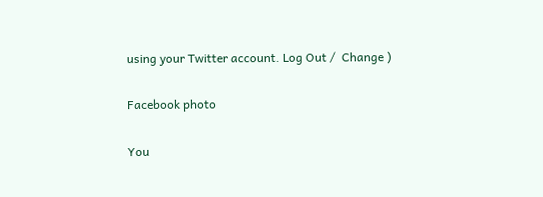using your Twitter account. Log Out /  Change )

Facebook photo

You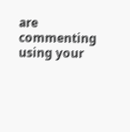are commenting using your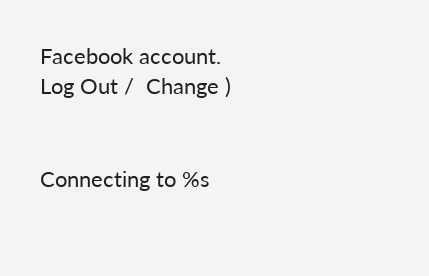Facebook account. Log Out /  Change )


Connecting to %s